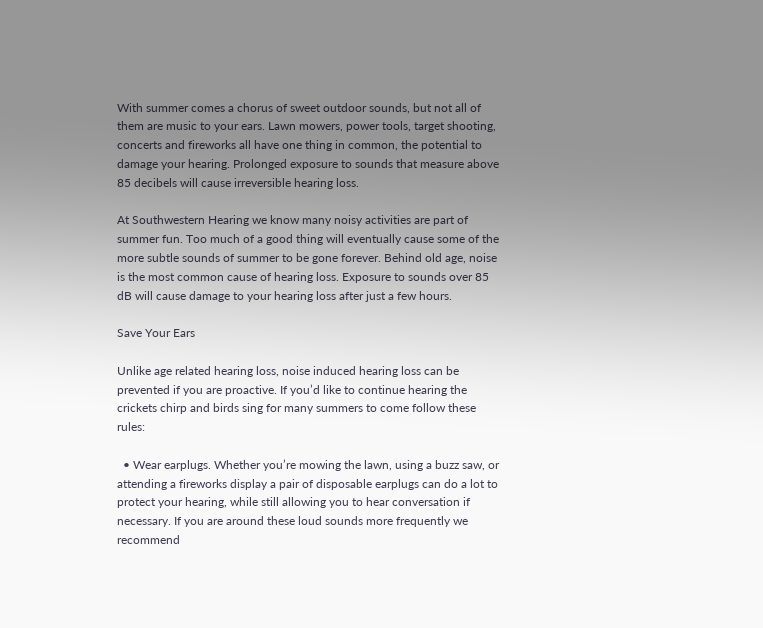With summer comes a chorus of sweet outdoor sounds, but not all of them are music to your ears. Lawn mowers, power tools, target shooting, concerts and fireworks all have one thing in common, the potential to damage your hearing. Prolonged exposure to sounds that measure above 85 decibels will cause irreversible hearing loss.

At Southwestern Hearing we know many noisy activities are part of summer fun. Too much of a good thing will eventually cause some of the more subtle sounds of summer to be gone forever. Behind old age, noise is the most common cause of hearing loss. Exposure to sounds over 85 dB will cause damage to your hearing loss after just a few hours.

Save Your Ears

Unlike age related hearing loss, noise induced hearing loss can be prevented if you are proactive. If you’d like to continue hearing the crickets chirp and birds sing for many summers to come follow these rules:

  • Wear earplugs. Whether you’re mowing the lawn, using a buzz saw, or attending a fireworks display a pair of disposable earplugs can do a lot to protect your hearing, while still allowing you to hear conversation if necessary. If you are around these loud sounds more frequently we recommend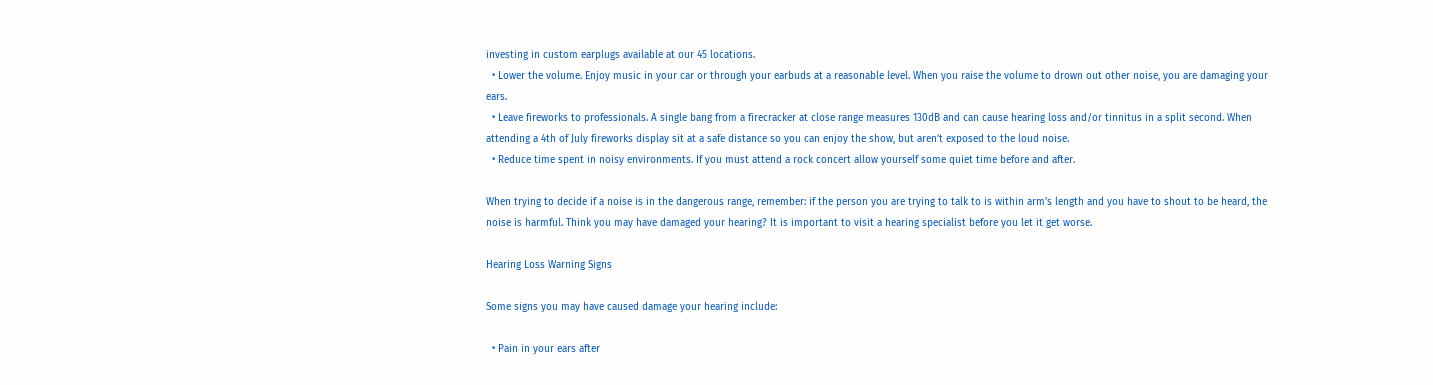investing in custom earplugs available at our 45 locations.
  • Lower the volume. Enjoy music in your car or through your earbuds at a reasonable level. When you raise the volume to drown out other noise, you are damaging your ears.
  • Leave fireworks to professionals. A single bang from a firecracker at close range measures 130dB and can cause hearing loss and/or tinnitus in a split second. When attending a 4th of July fireworks display sit at a safe distance so you can enjoy the show, but aren’t exposed to the loud noise.
  • Reduce time spent in noisy environments. If you must attend a rock concert allow yourself some quiet time before and after.

When trying to decide if a noise is in the dangerous range, remember: if the person you are trying to talk to is within arm’s length and you have to shout to be heard, the noise is harmful. Think you may have damaged your hearing? It is important to visit a hearing specialist before you let it get worse.

Hearing Loss Warning Signs

Some signs you may have caused damage your hearing include:

  • Pain in your ears after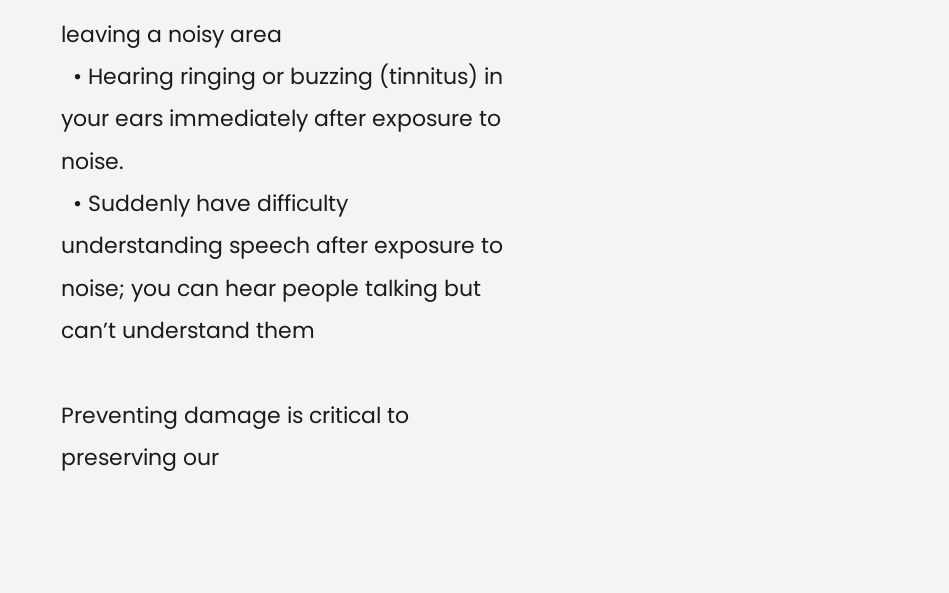leaving a noisy area
  • Hearing ringing or buzzing (tinnitus) in your ears immediately after exposure to noise.
  • Suddenly have difficulty understanding speech after exposure to noise; you can hear people talking but can’t understand them

Preventing damage is critical to preserving our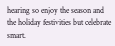hearing so enjoy the season and the holiday festivities but celebrate smart.